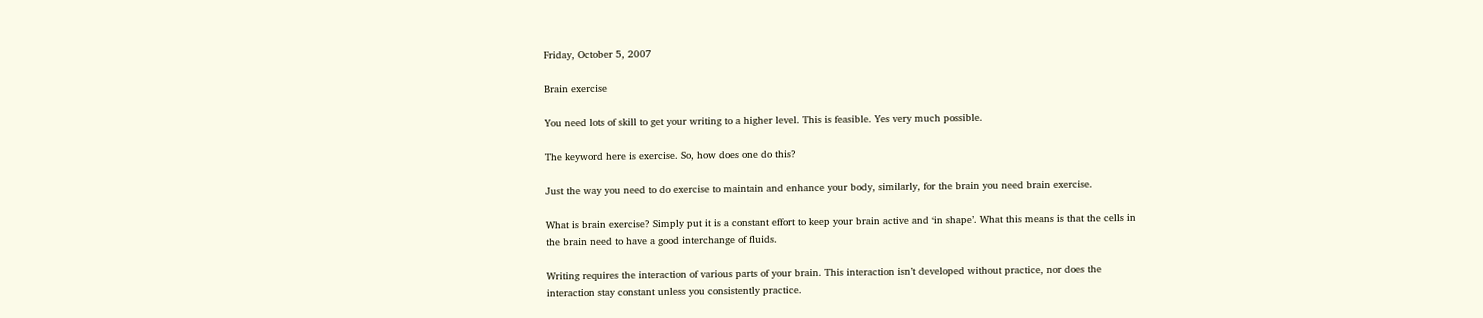Friday, October 5, 2007

Brain exercise

You need lots of skill to get your writing to a higher level. This is feasible. Yes very much possible.

The keyword here is exercise. So, how does one do this?

Just the way you need to do exercise to maintain and enhance your body, similarly, for the brain you need brain exercise.

What is brain exercise? Simply put it is a constant effort to keep your brain active and ‘in shape’. What this means is that the cells in the brain need to have a good interchange of fluids.

Writing requires the interaction of various parts of your brain. This interaction isn’t developed without practice, nor does the interaction stay constant unless you consistently practice.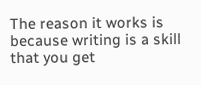The reason it works is because writing is a skill that you get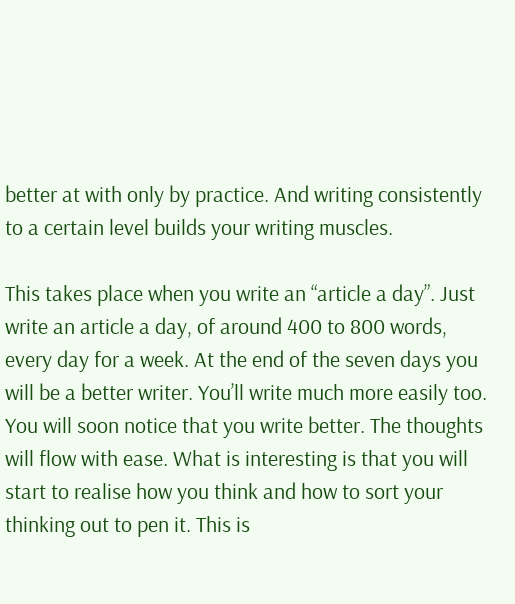better at with only by practice. And writing consistently to a certain level builds your writing muscles.

This takes place when you write an “article a day”. Just write an article a day, of around 400 to 800 words, every day for a week. At the end of the seven days you will be a better writer. You’ll write much more easily too. You will soon notice that you write better. The thoughts will flow with ease. What is interesting is that you will start to realise how you think and how to sort your thinking out to pen it. This is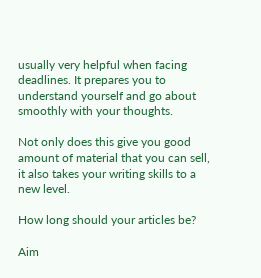usually very helpful when facing deadlines. It prepares you to understand yourself and go about smoothly with your thoughts.

Not only does this give you good amount of material that you can sell, it also takes your writing skills to a new level.

How long should your articles be?

Aim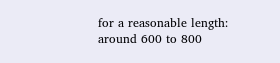for a reasonable length: around 600 to 800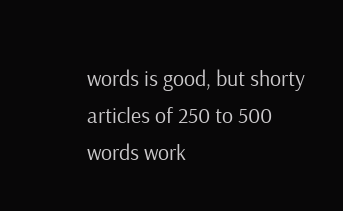words is good, but shorty articles of 250 to 500 words work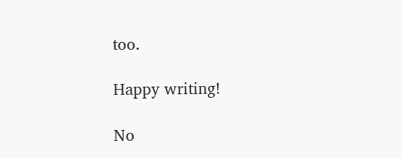too.

Happy writing!

No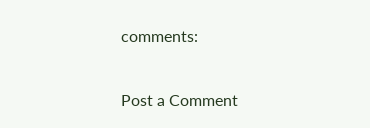comments:

Post a Comment